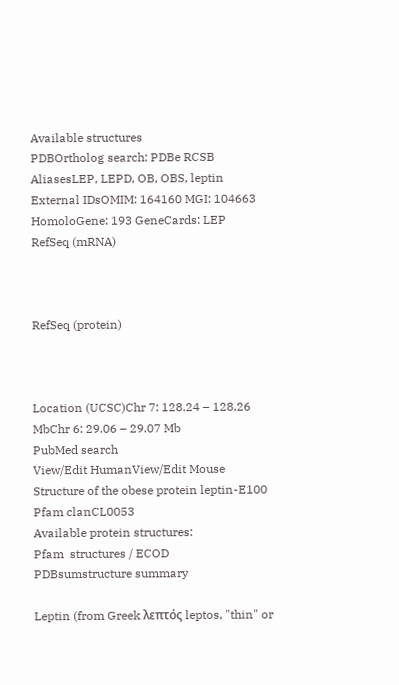Available structures
PDBOrtholog search: PDBe RCSB
AliasesLEP, LEPD, OB, OBS, leptin
External IDsOMIM: 164160 MGI: 104663 HomoloGene: 193 GeneCards: LEP
RefSeq (mRNA)



RefSeq (protein)



Location (UCSC)Chr 7: 128.24 – 128.26 MbChr 6: 29.06 – 29.07 Mb
PubMed search
View/Edit HumanView/Edit Mouse
Structure of the obese protein leptin-E100
Pfam clanCL0053
Available protein structures:
Pfam  structures / ECOD
PDBsumstructure summary

Leptin (from Greek λεπτός leptos, "thin" or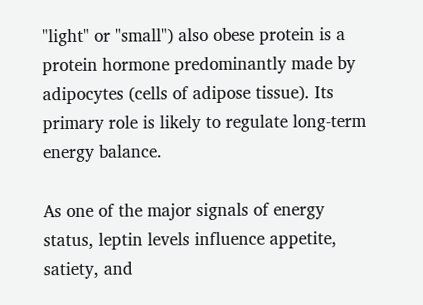"light" or "small") also obese protein is a protein hormone predominantly made by adipocytes (cells of adipose tissue). Its primary role is likely to regulate long-term energy balance.

As one of the major signals of energy status, leptin levels influence appetite, satiety, and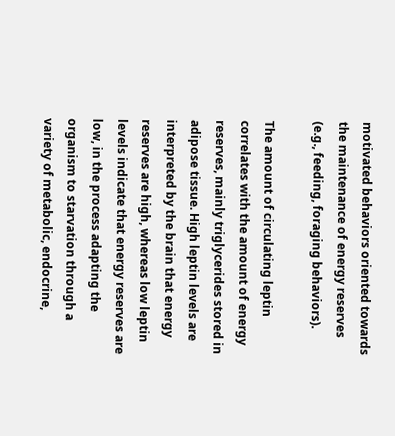motivated behaviors oriented towards the maintenance of energy reserves (e.g., feeding, foraging behaviors).

The amount of circulating leptin correlates with the amount of energy reserves, mainly triglycerides stored in adipose tissue. High leptin levels are interpreted by the brain that energy reserves are high, whereas low leptin levels indicate that energy reserves are low, in the process adapting the organism to starvation through a variety of metabolic, endocrine,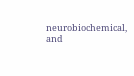neurobiochemical, and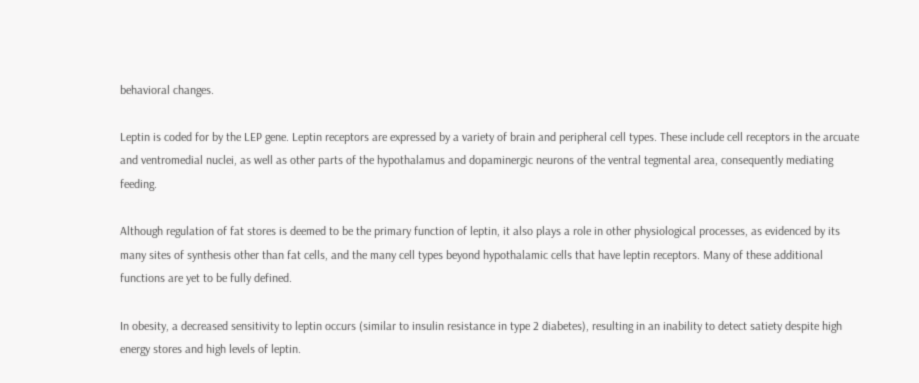behavioral changes.

Leptin is coded for by the LEP gene. Leptin receptors are expressed by a variety of brain and peripheral cell types. These include cell receptors in the arcuate and ventromedial nuclei, as well as other parts of the hypothalamus and dopaminergic neurons of the ventral tegmental area, consequently mediating feeding.

Although regulation of fat stores is deemed to be the primary function of leptin, it also plays a role in other physiological processes, as evidenced by its many sites of synthesis other than fat cells, and the many cell types beyond hypothalamic cells that have leptin receptors. Many of these additional functions are yet to be fully defined.

In obesity, a decreased sensitivity to leptin occurs (similar to insulin resistance in type 2 diabetes), resulting in an inability to detect satiety despite high energy stores and high levels of leptin.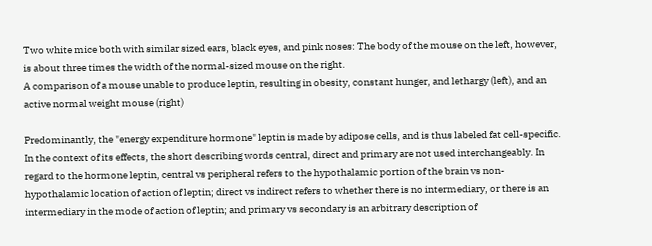Two white mice both with similar sized ears, black eyes, and pink noses: The body of the mouse on the left, however, is about three times the width of the normal-sized mouse on the right.
A comparison of a mouse unable to produce leptin, resulting in obesity, constant hunger, and lethargy (left), and an active normal weight mouse (right)

Predominantly, the "energy expenditure hormone" leptin is made by adipose cells, and is thus labeled fat cell-specific. In the context of its effects, the short describing words central, direct and primary are not used interchangeably. In regard to the hormone leptin, central vs peripheral refers to the hypothalamic portion of the brain vs non-hypothalamic location of action of leptin; direct vs indirect refers to whether there is no intermediary, or there is an intermediary in the mode of action of leptin; and primary vs secondary is an arbitrary description of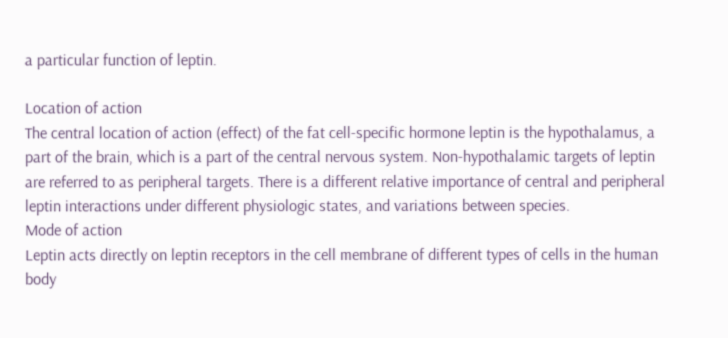a particular function of leptin.

Location of action
The central location of action (effect) of the fat cell-specific hormone leptin is the hypothalamus, a part of the brain, which is a part of the central nervous system. Non-hypothalamic targets of leptin are referred to as peripheral targets. There is a different relative importance of central and peripheral leptin interactions under different physiologic states, and variations between species.
Mode of action
Leptin acts directly on leptin receptors in the cell membrane of different types of cells in the human body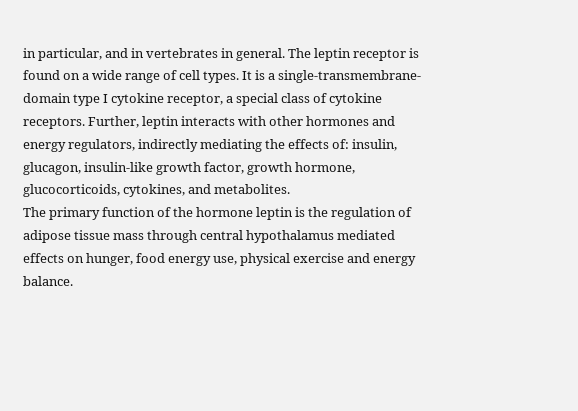in particular, and in vertebrates in general. The leptin receptor is found on a wide range of cell types. It is a single-transmembrane-domain type I cytokine receptor, a special class of cytokine receptors. Further, leptin interacts with other hormones and energy regulators, indirectly mediating the effects of: insulin, glucagon, insulin-like growth factor, growth hormone, glucocorticoids, cytokines, and metabolites.
The primary function of the hormone leptin is the regulation of adipose tissue mass through central hypothalamus mediated effects on hunger, food energy use, physical exercise and energy balance.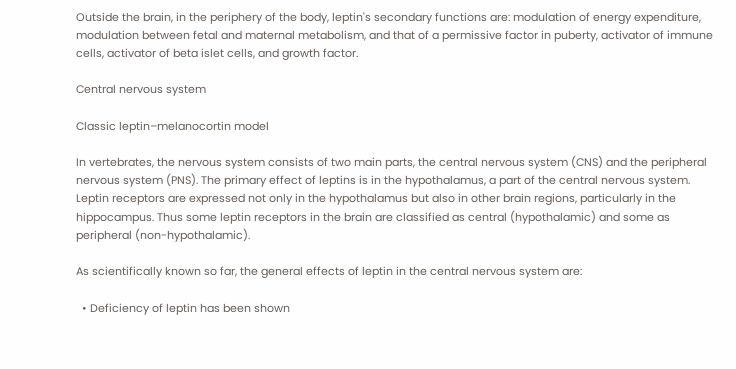Outside the brain, in the periphery of the body, leptin's secondary functions are: modulation of energy expenditure, modulation between fetal and maternal metabolism, and that of a permissive factor in puberty, activator of immune cells, activator of beta islet cells, and growth factor.

Central nervous system

Classic leptin–melanocortin model

In vertebrates, the nervous system consists of two main parts, the central nervous system (CNS) and the peripheral nervous system (PNS). The primary effect of leptins is in the hypothalamus, a part of the central nervous system. Leptin receptors are expressed not only in the hypothalamus but also in other brain regions, particularly in the hippocampus. Thus some leptin receptors in the brain are classified as central (hypothalamic) and some as peripheral (non-hypothalamic).

As scientifically known so far, the general effects of leptin in the central nervous system are:

  • Deficiency of leptin has been shown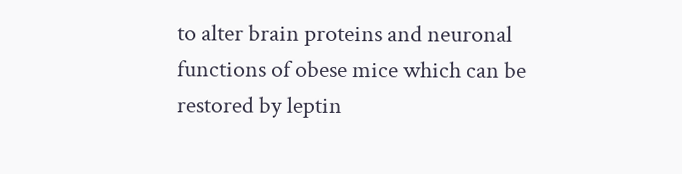to alter brain proteins and neuronal functions of obese mice which can be restored by leptin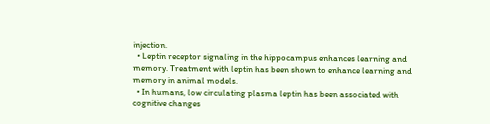injection.
  • Leptin receptor signaling in the hippocampus enhances learning and memory. Treatment with leptin has been shown to enhance learning and memory in animal models.
  • In humans, low circulating plasma leptin has been associated with cognitive changes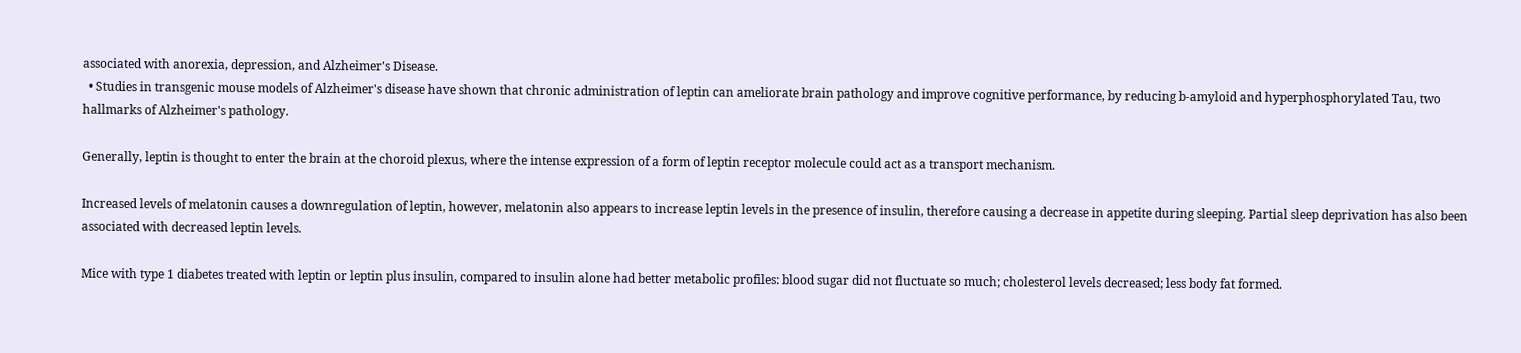associated with anorexia, depression, and Alzheimer's Disease.
  • Studies in transgenic mouse models of Alzheimer's disease have shown that chronic administration of leptin can ameliorate brain pathology and improve cognitive performance, by reducing b-amyloid and hyperphosphorylated Tau, two hallmarks of Alzheimer's pathology.

Generally, leptin is thought to enter the brain at the choroid plexus, where the intense expression of a form of leptin receptor molecule could act as a transport mechanism.

Increased levels of melatonin causes a downregulation of leptin, however, melatonin also appears to increase leptin levels in the presence of insulin, therefore causing a decrease in appetite during sleeping. Partial sleep deprivation has also been associated with decreased leptin levels.

Mice with type 1 diabetes treated with leptin or leptin plus insulin, compared to insulin alone had better metabolic profiles: blood sugar did not fluctuate so much; cholesterol levels decreased; less body fat formed.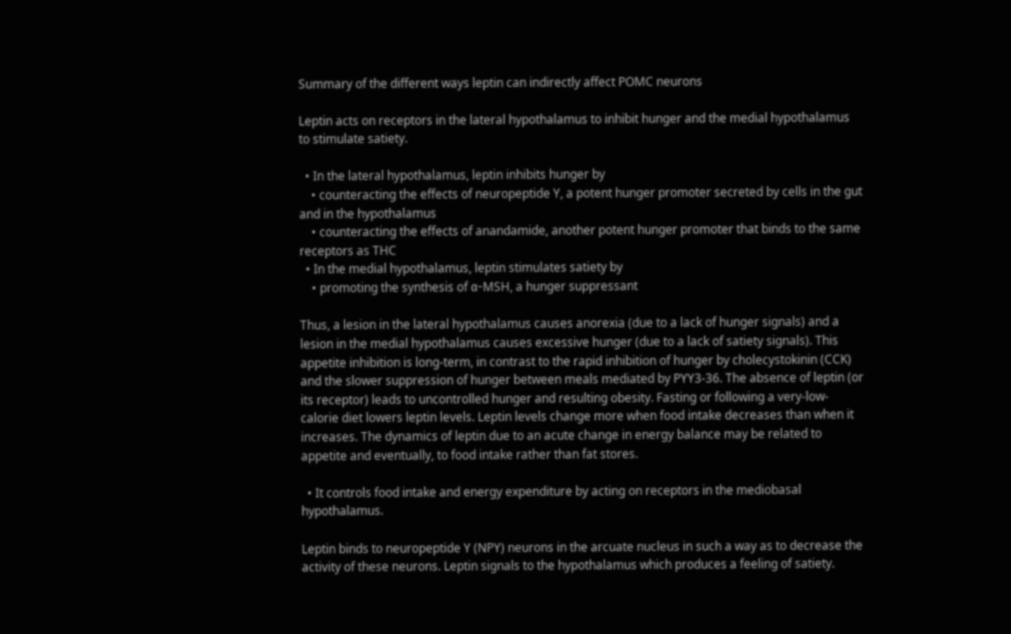Summary of the different ways leptin can indirectly affect POMC neurons

Leptin acts on receptors in the lateral hypothalamus to inhibit hunger and the medial hypothalamus to stimulate satiety.

  • In the lateral hypothalamus, leptin inhibits hunger by
    • counteracting the effects of neuropeptide Y, a potent hunger promoter secreted by cells in the gut and in the hypothalamus
    • counteracting the effects of anandamide, another potent hunger promoter that binds to the same receptors as THC
  • In the medial hypothalamus, leptin stimulates satiety by
    • promoting the synthesis of α-MSH, a hunger suppressant

Thus, a lesion in the lateral hypothalamus causes anorexia (due to a lack of hunger signals) and a lesion in the medial hypothalamus causes excessive hunger (due to a lack of satiety signals). This appetite inhibition is long-term, in contrast to the rapid inhibition of hunger by cholecystokinin (CCK) and the slower suppression of hunger between meals mediated by PYY3-36. The absence of leptin (or its receptor) leads to uncontrolled hunger and resulting obesity. Fasting or following a very-low-calorie diet lowers leptin levels. Leptin levels change more when food intake decreases than when it increases. The dynamics of leptin due to an acute change in energy balance may be related to appetite and eventually, to food intake rather than fat stores.

  • It controls food intake and energy expenditure by acting on receptors in the mediobasal hypothalamus.

Leptin binds to neuropeptide Y (NPY) neurons in the arcuate nucleus in such a way as to decrease the activity of these neurons. Leptin signals to the hypothalamus which produces a feeling of satiety.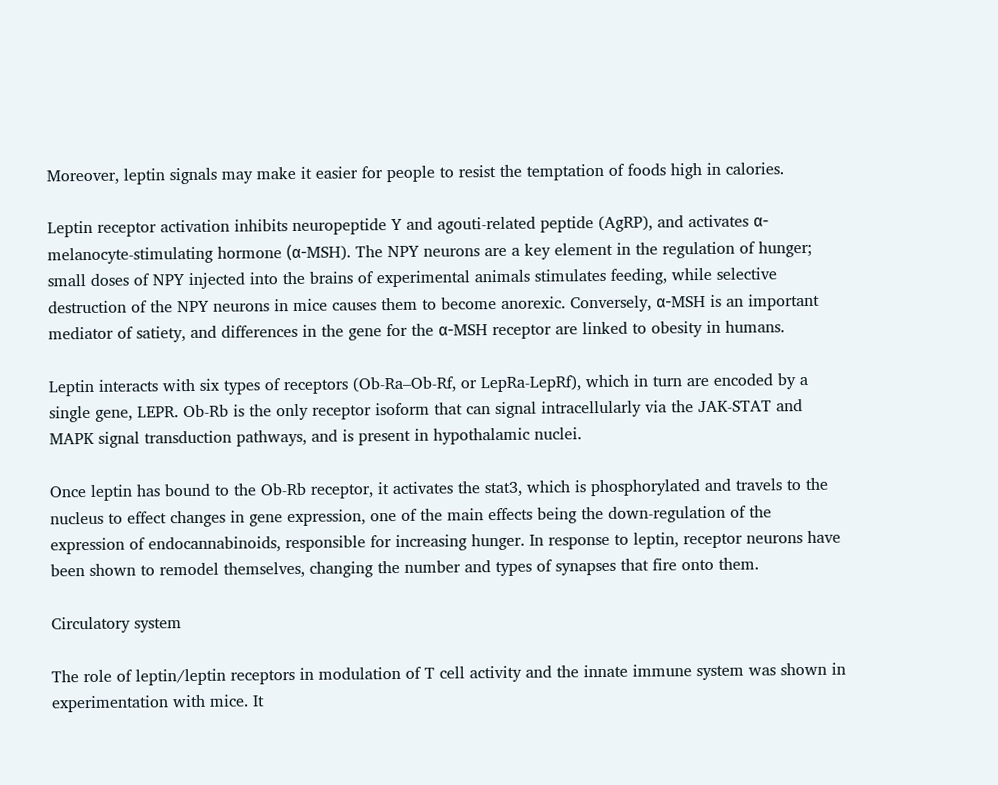Moreover, leptin signals may make it easier for people to resist the temptation of foods high in calories.

Leptin receptor activation inhibits neuropeptide Y and agouti-related peptide (AgRP), and activates α-melanocyte-stimulating hormone (α-MSH). The NPY neurons are a key element in the regulation of hunger; small doses of NPY injected into the brains of experimental animals stimulates feeding, while selective destruction of the NPY neurons in mice causes them to become anorexic. Conversely, α-MSH is an important mediator of satiety, and differences in the gene for the α-MSH receptor are linked to obesity in humans.

Leptin interacts with six types of receptors (Ob-Ra–Ob-Rf, or LepRa-LepRf), which in turn are encoded by a single gene, LEPR. Ob-Rb is the only receptor isoform that can signal intracellularly via the JAK-STAT and MAPK signal transduction pathways, and is present in hypothalamic nuclei.

Once leptin has bound to the Ob-Rb receptor, it activates the stat3, which is phosphorylated and travels to the nucleus to effect changes in gene expression, one of the main effects being the down-regulation of the expression of endocannabinoids, responsible for increasing hunger. In response to leptin, receptor neurons have been shown to remodel themselves, changing the number and types of synapses that fire onto them.

Circulatory system

The role of leptin/leptin receptors in modulation of T cell activity and the innate immune system was shown in experimentation with mice. It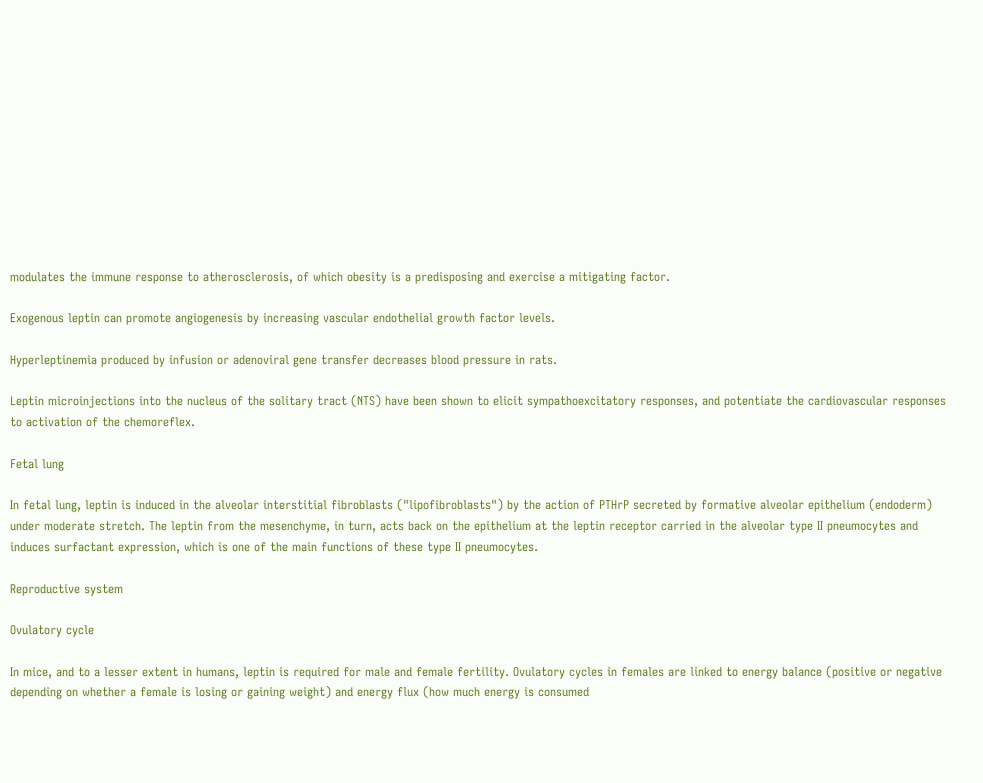modulates the immune response to atherosclerosis, of which obesity is a predisposing and exercise a mitigating factor.

Exogenous leptin can promote angiogenesis by increasing vascular endothelial growth factor levels.

Hyperleptinemia produced by infusion or adenoviral gene transfer decreases blood pressure in rats.

Leptin microinjections into the nucleus of the solitary tract (NTS) have been shown to elicit sympathoexcitatory responses, and potentiate the cardiovascular responses to activation of the chemoreflex.

Fetal lung

In fetal lung, leptin is induced in the alveolar interstitial fibroblasts ("lipofibroblasts") by the action of PTHrP secreted by formative alveolar epithelium (endoderm) under moderate stretch. The leptin from the mesenchyme, in turn, acts back on the epithelium at the leptin receptor carried in the alveolar type II pneumocytes and induces surfactant expression, which is one of the main functions of these type II pneumocytes.

Reproductive system

Ovulatory cycle

In mice, and to a lesser extent in humans, leptin is required for male and female fertility. Ovulatory cycles in females are linked to energy balance (positive or negative depending on whether a female is losing or gaining weight) and energy flux (how much energy is consumed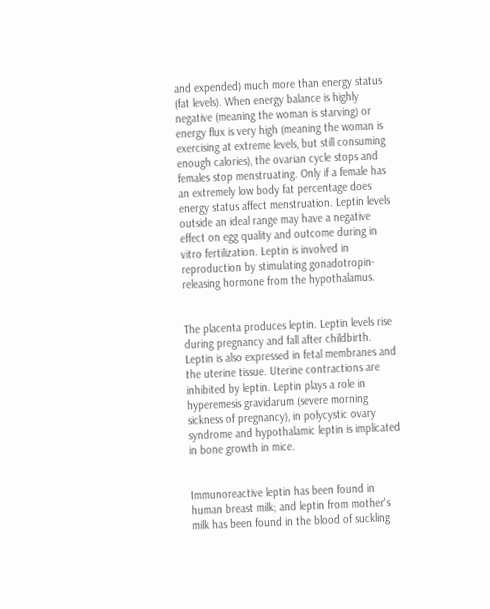and expended) much more than energy status (fat levels). When energy balance is highly negative (meaning the woman is starving) or energy flux is very high (meaning the woman is exercising at extreme levels, but still consuming enough calories), the ovarian cycle stops and females stop menstruating. Only if a female has an extremely low body fat percentage does energy status affect menstruation. Leptin levels outside an ideal range may have a negative effect on egg quality and outcome during in vitro fertilization. Leptin is involved in reproduction by stimulating gonadotropin-releasing hormone from the hypothalamus.


The placenta produces leptin. Leptin levels rise during pregnancy and fall after childbirth. Leptin is also expressed in fetal membranes and the uterine tissue. Uterine contractions are inhibited by leptin. Leptin plays a role in hyperemesis gravidarum (severe morning sickness of pregnancy), in polycystic ovary syndrome and hypothalamic leptin is implicated in bone growth in mice.


Immunoreactive leptin has been found in human breast milk; and leptin from mother's milk has been found in the blood of suckling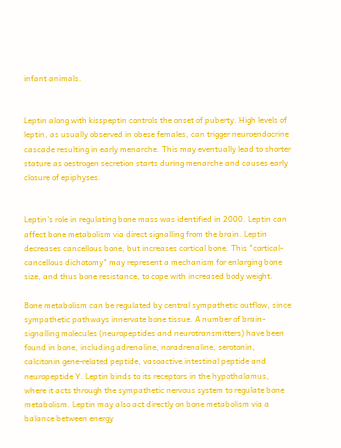infant animals.


Leptin along with kisspeptin controls the onset of puberty. High levels of leptin, as usually observed in obese females, can trigger neuroendocrine cascade resulting in early menarche. This may eventually lead to shorter stature as oestrogen secretion starts during menarche and causes early closure of epiphyses.


Leptin's role in regulating bone mass was identified in 2000. Leptin can affect bone metabolism via direct signalling from the brain. Leptin decreases cancellous bone, but increases cortical bone. This "cortical-cancellous dichotomy" may represent a mechanism for enlarging bone size, and thus bone resistance, to cope with increased body weight.

Bone metabolism can be regulated by central sympathetic outflow, since sympathetic pathways innervate bone tissue. A number of brain-signalling molecules (neuropeptides and neurotransmitters) have been found in bone, including adrenaline, noradrenaline, serotonin, calcitonin gene-related peptide, vasoactive intestinal peptide and neuropeptide Y. Leptin binds to its receptors in the hypothalamus, where it acts through the sympathetic nervous system to regulate bone metabolism. Leptin may also act directly on bone metabolism via a balance between energy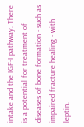intake and the IGF-I pathway. There is a potential for treatment of diseases of bone formation - such as impaired fracture healing - with leptin.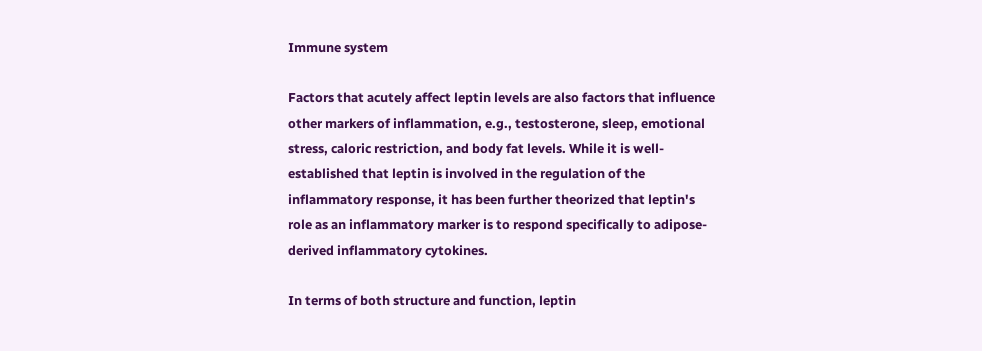Immune system

Factors that acutely affect leptin levels are also factors that influence other markers of inflammation, e.g., testosterone, sleep, emotional stress, caloric restriction, and body fat levels. While it is well-established that leptin is involved in the regulation of the inflammatory response, it has been further theorized that leptin's role as an inflammatory marker is to respond specifically to adipose-derived inflammatory cytokines.

In terms of both structure and function, leptin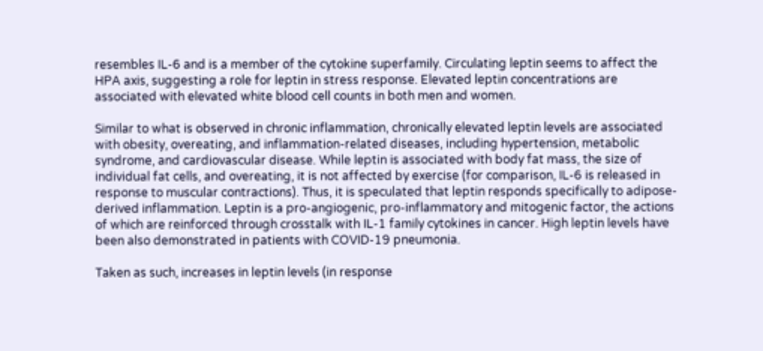resembles IL-6 and is a member of the cytokine superfamily. Circulating leptin seems to affect the HPA axis, suggesting a role for leptin in stress response. Elevated leptin concentrations are associated with elevated white blood cell counts in both men and women.

Similar to what is observed in chronic inflammation, chronically elevated leptin levels are associated with obesity, overeating, and inflammation-related diseases, including hypertension, metabolic syndrome, and cardiovascular disease. While leptin is associated with body fat mass, the size of individual fat cells, and overeating, it is not affected by exercise (for comparison, IL-6 is released in response to muscular contractions). Thus, it is speculated that leptin responds specifically to adipose-derived inflammation. Leptin is a pro-angiogenic, pro-inflammatory and mitogenic factor, the actions of which are reinforced through crosstalk with IL-1 family cytokines in cancer. High leptin levels have been also demonstrated in patients with COVID-19 pneumonia.

Taken as such, increases in leptin levels (in response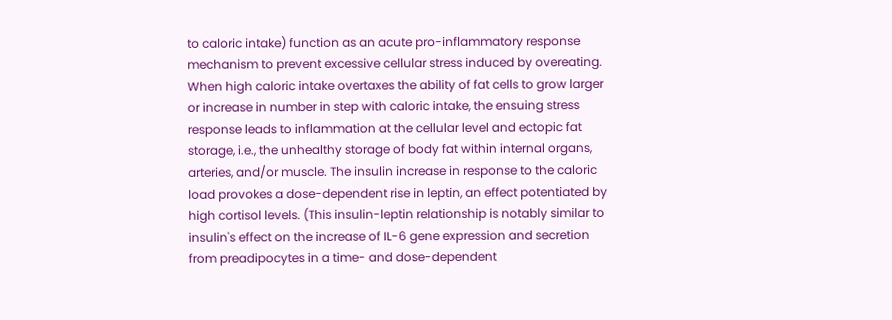to caloric intake) function as an acute pro-inflammatory response mechanism to prevent excessive cellular stress induced by overeating. When high caloric intake overtaxes the ability of fat cells to grow larger or increase in number in step with caloric intake, the ensuing stress response leads to inflammation at the cellular level and ectopic fat storage, i.e., the unhealthy storage of body fat within internal organs, arteries, and/or muscle. The insulin increase in response to the caloric load provokes a dose-dependent rise in leptin, an effect potentiated by high cortisol levels. (This insulin-leptin relationship is notably similar to insulin's effect on the increase of IL-6 gene expression and secretion from preadipocytes in a time- and dose-dependent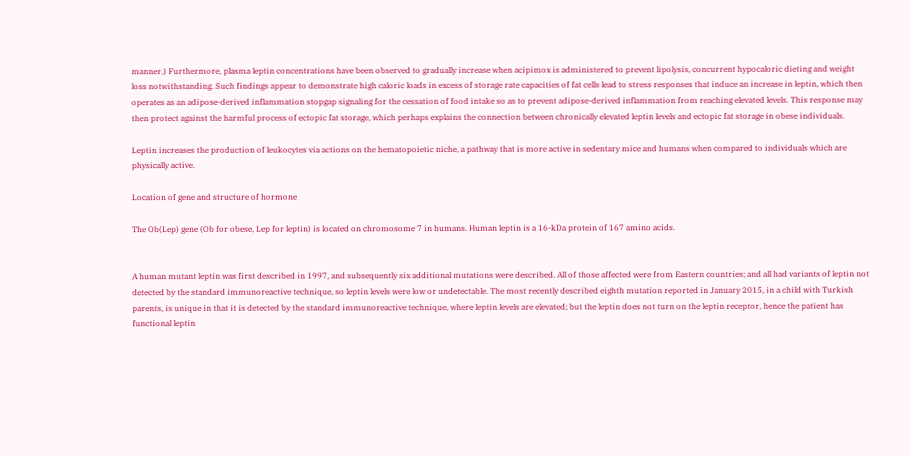manner.) Furthermore, plasma leptin concentrations have been observed to gradually increase when acipimox is administered to prevent lipolysis, concurrent hypocaloric dieting and weight loss notwithstanding. Such findings appear to demonstrate high caloric loads in excess of storage rate capacities of fat cells lead to stress responses that induce an increase in leptin, which then operates as an adipose-derived inflammation stopgap signaling for the cessation of food intake so as to prevent adipose-derived inflammation from reaching elevated levels. This response may then protect against the harmful process of ectopic fat storage, which perhaps explains the connection between chronically elevated leptin levels and ectopic fat storage in obese individuals.

Leptin increases the production of leukocytes via actions on the hematopoietic niche, a pathway that is more active in sedentary mice and humans when compared to individuals which are physically active.

Location of gene and structure of hormone

The Ob(Lep) gene (Ob for obese, Lep for leptin) is located on chromosome 7 in humans. Human leptin is a 16-kDa protein of 167 amino acids.


A human mutant leptin was first described in 1997, and subsequently six additional mutations were described. All of those affected were from Eastern countries; and all had variants of leptin not detected by the standard immunoreactive technique, so leptin levels were low or undetectable. The most recently described eighth mutation reported in January 2015, in a child with Turkish parents, is unique in that it is detected by the standard immunoreactive technique, where leptin levels are elevated; but the leptin does not turn on the leptin receptor, hence the patient has functional leptin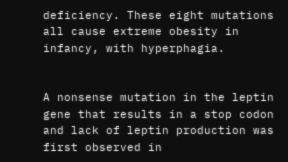deficiency. These eight mutations all cause extreme obesity in infancy, with hyperphagia.


A nonsense mutation in the leptin gene that results in a stop codon and lack of leptin production was first observed in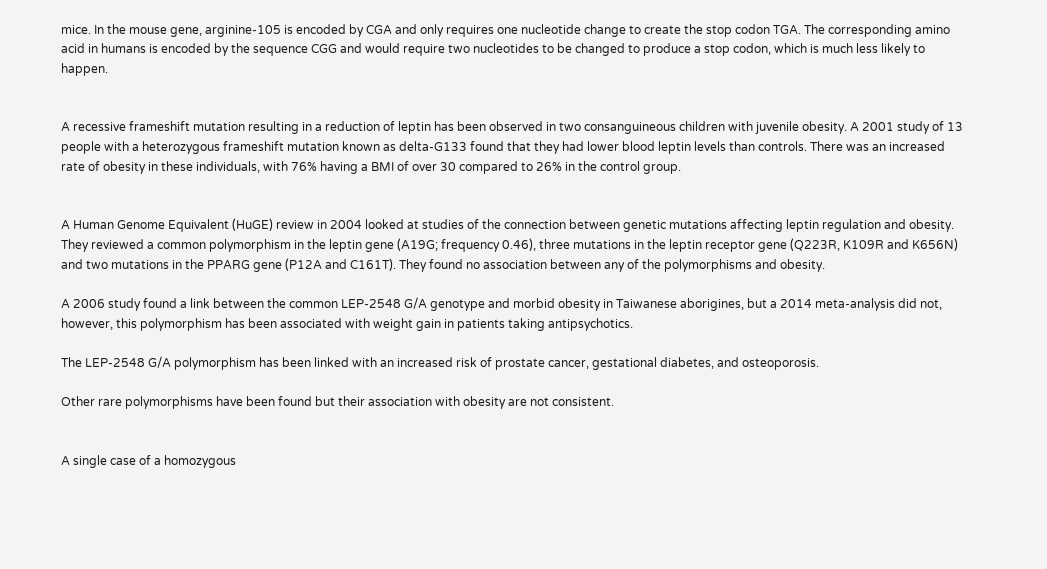mice. In the mouse gene, arginine-105 is encoded by CGA and only requires one nucleotide change to create the stop codon TGA. The corresponding amino acid in humans is encoded by the sequence CGG and would require two nucleotides to be changed to produce a stop codon, which is much less likely to happen.


A recessive frameshift mutation resulting in a reduction of leptin has been observed in two consanguineous children with juvenile obesity. A 2001 study of 13 people with a heterozygous frameshift mutation known as delta-G133 found that they had lower blood leptin levels than controls. There was an increased rate of obesity in these individuals, with 76% having a BMI of over 30 compared to 26% in the control group.


A Human Genome Equivalent (HuGE) review in 2004 looked at studies of the connection between genetic mutations affecting leptin regulation and obesity. They reviewed a common polymorphism in the leptin gene (A19G; frequency 0.46), three mutations in the leptin receptor gene (Q223R, K109R and K656N) and two mutations in the PPARG gene (P12A and C161T). They found no association between any of the polymorphisms and obesity.

A 2006 study found a link between the common LEP-2548 G/A genotype and morbid obesity in Taiwanese aborigines, but a 2014 meta-analysis did not, however, this polymorphism has been associated with weight gain in patients taking antipsychotics.

The LEP-2548 G/A polymorphism has been linked with an increased risk of prostate cancer, gestational diabetes, and osteoporosis.

Other rare polymorphisms have been found but their association with obesity are not consistent.


A single case of a homozygous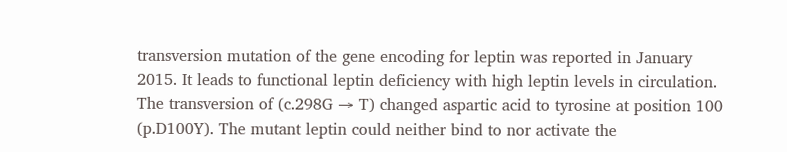transversion mutation of the gene encoding for leptin was reported in January 2015. It leads to functional leptin deficiency with high leptin levels in circulation. The transversion of (c.298G → T) changed aspartic acid to tyrosine at position 100 (p.D100Y). The mutant leptin could neither bind to nor activate the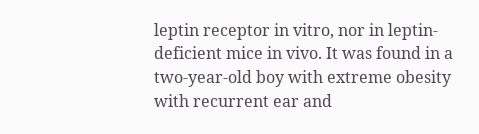leptin receptor in vitro, nor in leptin-deficient mice in vivo. It was found in a two-year-old boy with extreme obesity with recurrent ear and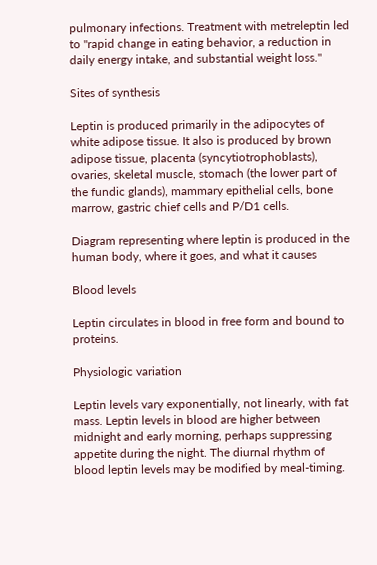pulmonary infections. Treatment with metreleptin led to "rapid change in eating behavior, a reduction in daily energy intake, and substantial weight loss."

Sites of synthesis

Leptin is produced primarily in the adipocytes of white adipose tissue. It also is produced by brown adipose tissue, placenta (syncytiotrophoblasts), ovaries, skeletal muscle, stomach (the lower part of the fundic glands), mammary epithelial cells, bone marrow, gastric chief cells and P/D1 cells.

Diagram representing where leptin is produced in the human body, where it goes, and what it causes

Blood levels

Leptin circulates in blood in free form and bound to proteins.

Physiologic variation

Leptin levels vary exponentially, not linearly, with fat mass. Leptin levels in blood are higher between midnight and early morning, perhaps suppressing appetite during the night. The diurnal rhythm of blood leptin levels may be modified by meal-timing.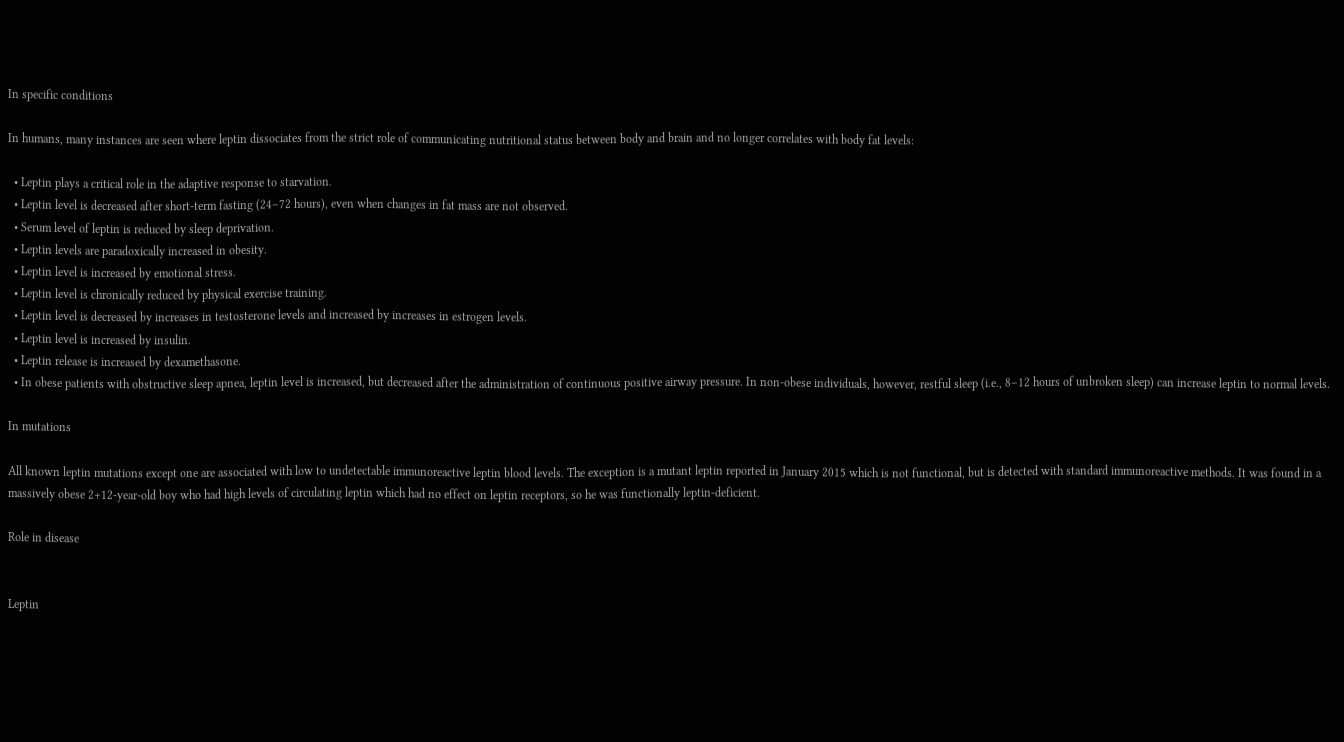In specific conditions

In humans, many instances are seen where leptin dissociates from the strict role of communicating nutritional status between body and brain and no longer correlates with body fat levels:

  • Leptin plays a critical role in the adaptive response to starvation.
  • Leptin level is decreased after short-term fasting (24–72 hours), even when changes in fat mass are not observed.
  • Serum level of leptin is reduced by sleep deprivation.
  • Leptin levels are paradoxically increased in obesity.
  • Leptin level is increased by emotional stress.
  • Leptin level is chronically reduced by physical exercise training.
  • Leptin level is decreased by increases in testosterone levels and increased by increases in estrogen levels.
  • Leptin level is increased by insulin.
  • Leptin release is increased by dexamethasone.
  • In obese patients with obstructive sleep apnea, leptin level is increased, but decreased after the administration of continuous positive airway pressure. In non-obese individuals, however, restful sleep (i.e., 8–12 hours of unbroken sleep) can increase leptin to normal levels.

In mutations

All known leptin mutations except one are associated with low to undetectable immunoreactive leptin blood levels. The exception is a mutant leptin reported in January 2015 which is not functional, but is detected with standard immunoreactive methods. It was found in a massively obese 2+12-year-old boy who had high levels of circulating leptin which had no effect on leptin receptors, so he was functionally leptin-deficient.

Role in disease


Leptin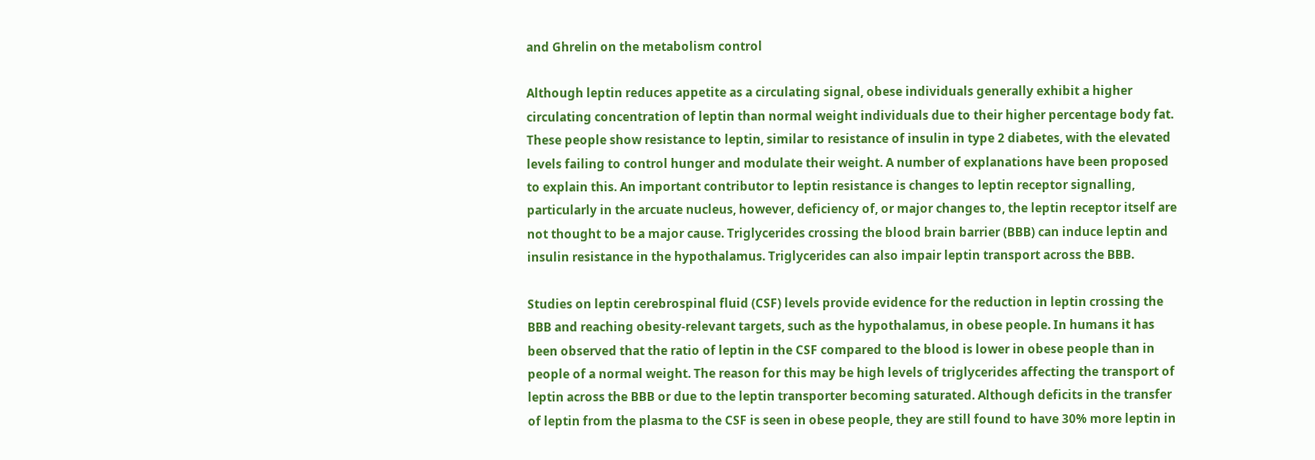and Ghrelin on the metabolism control

Although leptin reduces appetite as a circulating signal, obese individuals generally exhibit a higher circulating concentration of leptin than normal weight individuals due to their higher percentage body fat. These people show resistance to leptin, similar to resistance of insulin in type 2 diabetes, with the elevated levels failing to control hunger and modulate their weight. A number of explanations have been proposed to explain this. An important contributor to leptin resistance is changes to leptin receptor signalling, particularly in the arcuate nucleus, however, deficiency of, or major changes to, the leptin receptor itself are not thought to be a major cause. Triglycerides crossing the blood brain barrier (BBB) can induce leptin and insulin resistance in the hypothalamus. Triglycerides can also impair leptin transport across the BBB.

Studies on leptin cerebrospinal fluid (CSF) levels provide evidence for the reduction in leptin crossing the BBB and reaching obesity-relevant targets, such as the hypothalamus, in obese people. In humans it has been observed that the ratio of leptin in the CSF compared to the blood is lower in obese people than in people of a normal weight. The reason for this may be high levels of triglycerides affecting the transport of leptin across the BBB or due to the leptin transporter becoming saturated. Although deficits in the transfer of leptin from the plasma to the CSF is seen in obese people, they are still found to have 30% more leptin in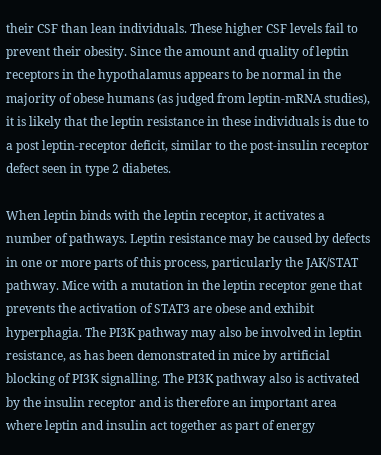their CSF than lean individuals. These higher CSF levels fail to prevent their obesity. Since the amount and quality of leptin receptors in the hypothalamus appears to be normal in the majority of obese humans (as judged from leptin-mRNA studies), it is likely that the leptin resistance in these individuals is due to a post leptin-receptor deficit, similar to the post-insulin receptor defect seen in type 2 diabetes.

When leptin binds with the leptin receptor, it activates a number of pathways. Leptin resistance may be caused by defects in one or more parts of this process, particularly the JAK/STAT pathway. Mice with a mutation in the leptin receptor gene that prevents the activation of STAT3 are obese and exhibit hyperphagia. The PI3K pathway may also be involved in leptin resistance, as has been demonstrated in mice by artificial blocking of PI3K signalling. The PI3K pathway also is activated by the insulin receptor and is therefore an important area where leptin and insulin act together as part of energy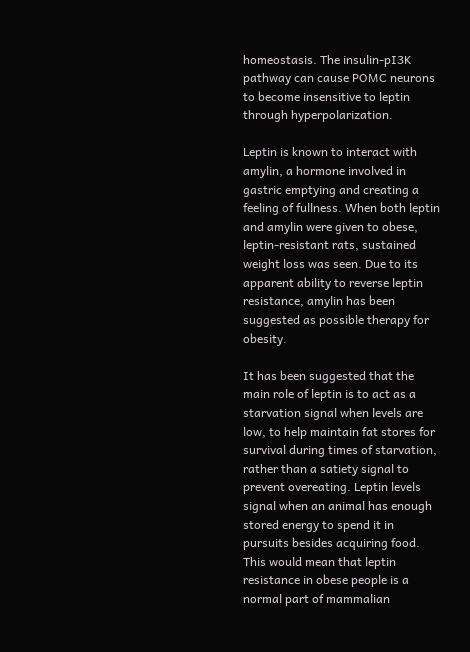homeostasis. The insulin-pI3K pathway can cause POMC neurons to become insensitive to leptin through hyperpolarization.

Leptin is known to interact with amylin, a hormone involved in gastric emptying and creating a feeling of fullness. When both leptin and amylin were given to obese, leptin-resistant rats, sustained weight loss was seen. Due to its apparent ability to reverse leptin resistance, amylin has been suggested as possible therapy for obesity.

It has been suggested that the main role of leptin is to act as a starvation signal when levels are low, to help maintain fat stores for survival during times of starvation, rather than a satiety signal to prevent overeating. Leptin levels signal when an animal has enough stored energy to spend it in pursuits besides acquiring food. This would mean that leptin resistance in obese people is a normal part of mammalian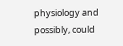physiology and possibly, could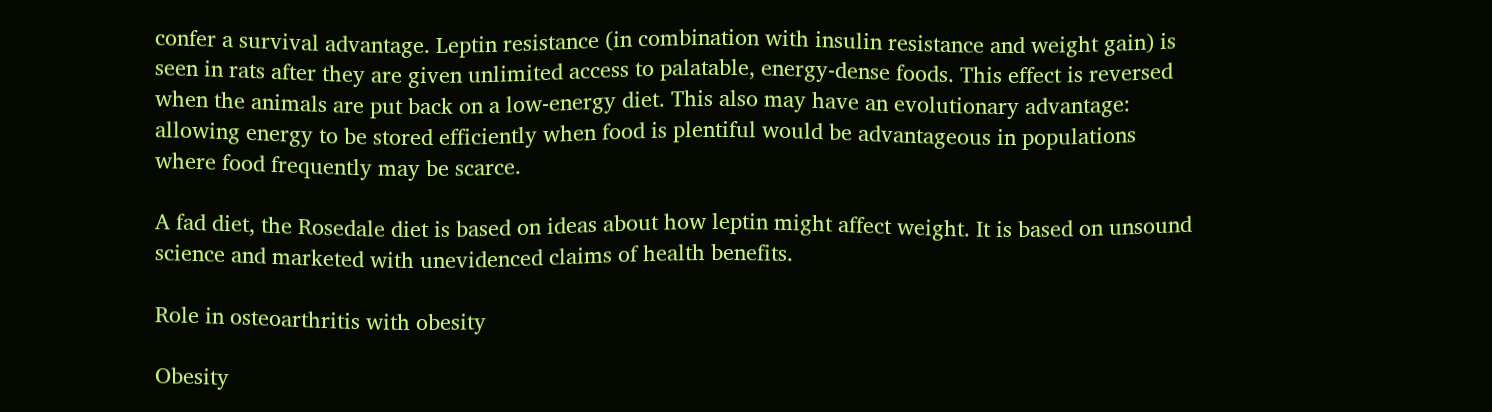confer a survival advantage. Leptin resistance (in combination with insulin resistance and weight gain) is seen in rats after they are given unlimited access to palatable, energy-dense foods. This effect is reversed when the animals are put back on a low-energy diet. This also may have an evolutionary advantage: allowing energy to be stored efficiently when food is plentiful would be advantageous in populations where food frequently may be scarce.

A fad diet, the Rosedale diet is based on ideas about how leptin might affect weight. It is based on unsound science and marketed with unevidenced claims of health benefits.

Role in osteoarthritis with obesity

Obesity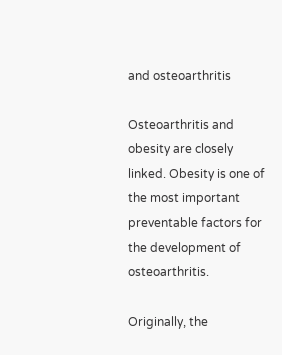and osteoarthritis

Osteoarthritis and obesity are closely linked. Obesity is one of the most important preventable factors for the development of osteoarthritis.

Originally, the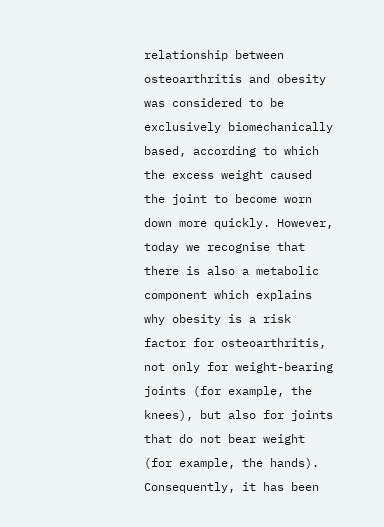relationship between osteoarthritis and obesity was considered to be exclusively biomechanically based, according to which the excess weight caused the joint to become worn down more quickly. However, today we recognise that there is also a metabolic component which explains why obesity is a risk factor for osteoarthritis, not only for weight-bearing joints (for example, the knees), but also for joints that do not bear weight (for example, the hands). Consequently, it has been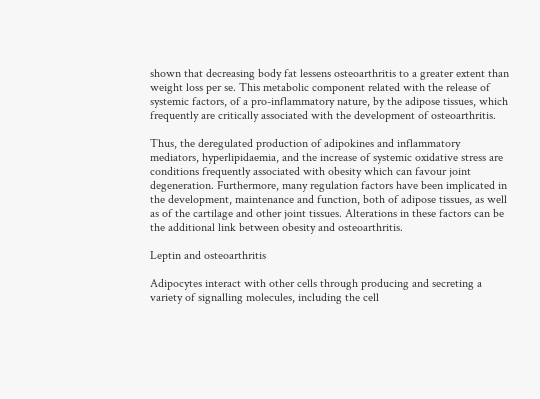shown that decreasing body fat lessens osteoarthritis to a greater extent than weight loss per se. This metabolic component related with the release of systemic factors, of a pro-inflammatory nature, by the adipose tissues, which frequently are critically associated with the development of osteoarthritis.

Thus, the deregulated production of adipokines and inflammatory mediators, hyperlipidaemia, and the increase of systemic oxidative stress are conditions frequently associated with obesity which can favour joint degeneration. Furthermore, many regulation factors have been implicated in the development, maintenance and function, both of adipose tissues, as well as of the cartilage and other joint tissues. Alterations in these factors can be the additional link between obesity and osteoarthritis.

Leptin and osteoarthritis

Adipocytes interact with other cells through producing and secreting a variety of signalling molecules, including the cell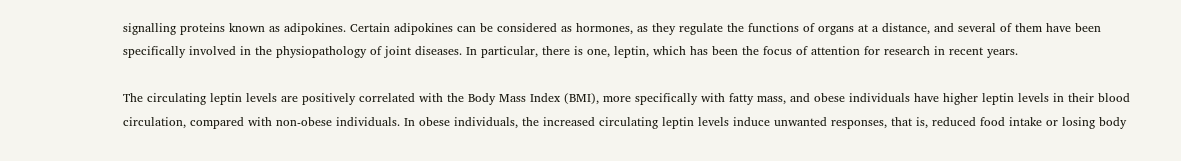signalling proteins known as adipokines. Certain adipokines can be considered as hormones, as they regulate the functions of organs at a distance, and several of them have been specifically involved in the physiopathology of joint diseases. In particular, there is one, leptin, which has been the focus of attention for research in recent years.

The circulating leptin levels are positively correlated with the Body Mass Index (BMI), more specifically with fatty mass, and obese individuals have higher leptin levels in their blood circulation, compared with non-obese individuals. In obese individuals, the increased circulating leptin levels induce unwanted responses, that is, reduced food intake or losing body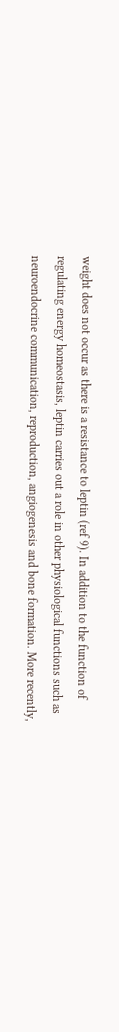weight does not occur as there is a resistance to leptin (ref 9). In addition to the function of regulating energy homeostasis, leptin carries out a role in other physiological functions such as neuroendocrine communication, reproduction, angiogenesis and bone formation. More recently,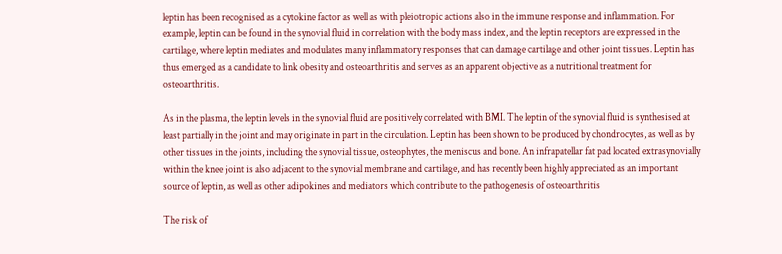leptin has been recognised as a cytokine factor as well as with pleiotropic actions also in the immune response and inflammation. For example, leptin can be found in the synovial fluid in correlation with the body mass index, and the leptin receptors are expressed in the cartilage, where leptin mediates and modulates many inflammatory responses that can damage cartilage and other joint tissues. Leptin has thus emerged as a candidate to link obesity and osteoarthritis and serves as an apparent objective as a nutritional treatment for osteoarthritis.

As in the plasma, the leptin levels in the synovial fluid are positively correlated with BMI. The leptin of the synovial fluid is synthesised at least partially in the joint and may originate in part in the circulation. Leptin has been shown to be produced by chondrocytes, as well as by other tissues in the joints, including the synovial tissue, osteophytes, the meniscus and bone. An infrapatellar fat pad located extrasynovially within the knee joint is also adjacent to the synovial membrane and cartilage, and has recently been highly appreciated as an important source of leptin, as well as other adipokines and mediators which contribute to the pathogenesis of osteoarthritis

The risk of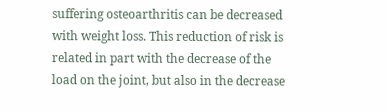suffering osteoarthritis can be decreased with weight loss. This reduction of risk is related in part with the decrease of the load on the joint, but also in the decrease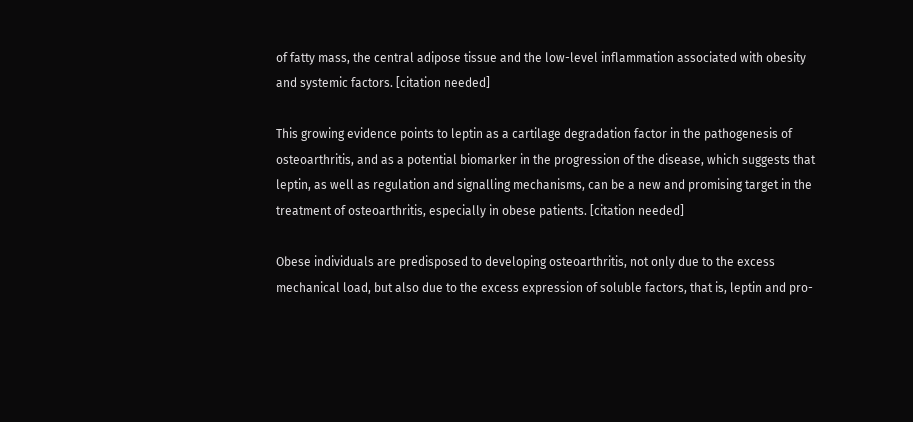of fatty mass, the central adipose tissue and the low-level inflammation associated with obesity and systemic factors. [citation needed]

This growing evidence points to leptin as a cartilage degradation factor in the pathogenesis of osteoarthritis, and as a potential biomarker in the progression of the disease, which suggests that leptin, as well as regulation and signalling mechanisms, can be a new and promising target in the treatment of osteoarthritis, especially in obese patients. [citation needed]

Obese individuals are predisposed to developing osteoarthritis, not only due to the excess mechanical load, but also due to the excess expression of soluble factors, that is, leptin and pro-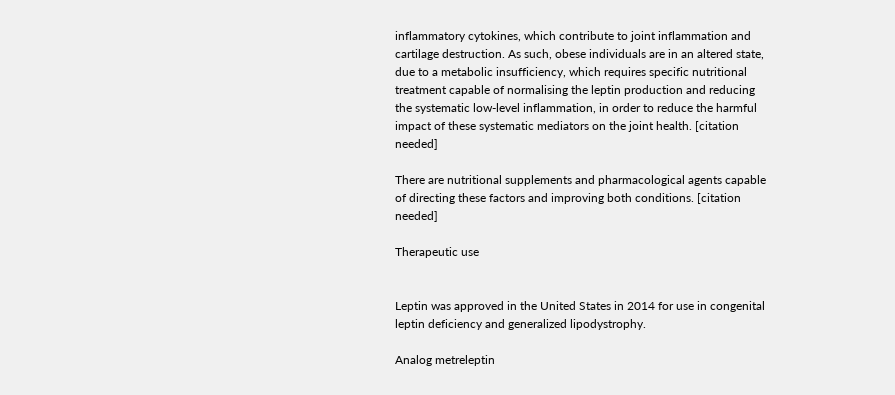inflammatory cytokines, which contribute to joint inflammation and cartilage destruction. As such, obese individuals are in an altered state, due to a metabolic insufficiency, which requires specific nutritional treatment capable of normalising the leptin production and reducing the systematic low-level inflammation, in order to reduce the harmful impact of these systematic mediators on the joint health. [citation needed]

There are nutritional supplements and pharmacological agents capable of directing these factors and improving both conditions. [citation needed]

Therapeutic use


Leptin was approved in the United States in 2014 for use in congenital leptin deficiency and generalized lipodystrophy.

Analog metreleptin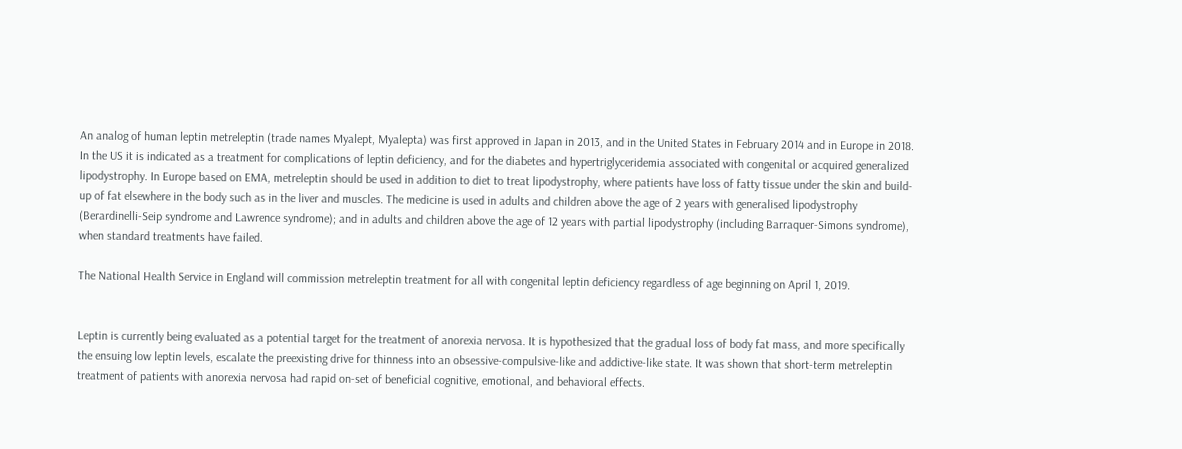An analog of human leptin metreleptin (trade names Myalept, Myalepta) was first approved in Japan in 2013, and in the United States in February 2014 and in Europe in 2018. In the US it is indicated as a treatment for complications of leptin deficiency, and for the diabetes and hypertriglyceridemia associated with congenital or acquired generalized lipodystrophy. In Europe based on EMA, metreleptin should be used in addition to diet to treat lipodystrophy, where patients have loss of fatty tissue under the skin and build-up of fat elsewhere in the body such as in the liver and muscles. The medicine is used in adults and children above the age of 2 years with generalised lipodystrophy (Berardinelli-Seip syndrome and Lawrence syndrome); and in adults and children above the age of 12 years with partial lipodystrophy (including Barraquer-Simons syndrome), when standard treatments have failed.

The National Health Service in England will commission metreleptin treatment for all with congenital leptin deficiency regardless of age beginning on April 1, 2019.


Leptin is currently being evaluated as a potential target for the treatment of anorexia nervosa. It is hypothesized that the gradual loss of body fat mass, and more specifically the ensuing low leptin levels, escalate the preexisting drive for thinness into an obsessive-compulsive-like and addictive-like state. It was shown that short-term metreleptin treatment of patients with anorexia nervosa had rapid on-set of beneficial cognitive, emotional, and behavioral effects.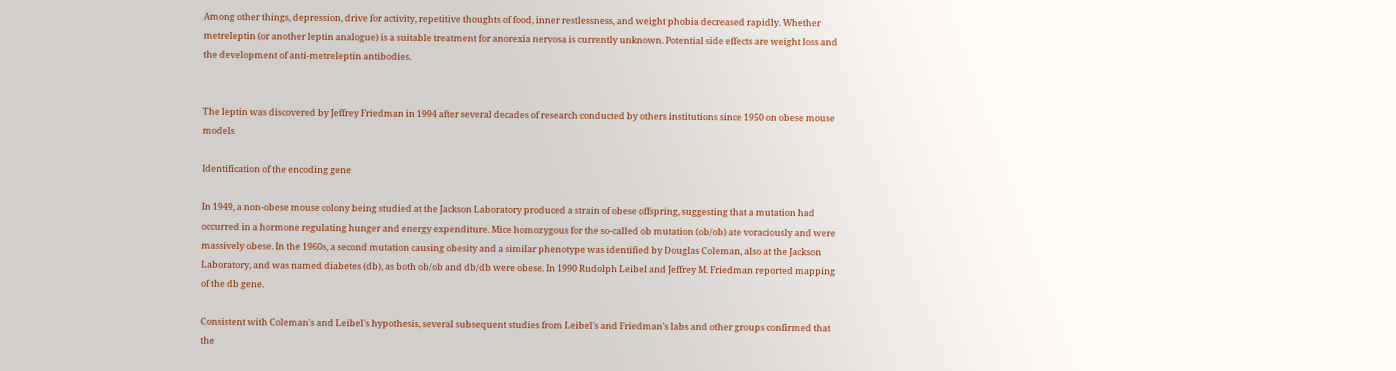Among other things, depression, drive for activity, repetitive thoughts of food, inner restlessness, and weight phobia decreased rapidly. Whether metreleptin (or another leptin analogue) is a suitable treatment for anorexia nervosa is currently unknown. Potential side effects are weight loss and the development of anti-metreleptin antibodies.


The leptin was discovered by Jeffrey Friedman in 1994 after several decades of research conducted by others institutions since 1950 on obese mouse models

Identification of the encoding gene

In 1949, a non-obese mouse colony being studied at the Jackson Laboratory produced a strain of obese offspring, suggesting that a mutation had occurred in a hormone regulating hunger and energy expenditure. Mice homozygous for the so-called ob mutation (ob/ob) ate voraciously and were massively obese. In the 1960s, a second mutation causing obesity and a similar phenotype was identified by Douglas Coleman, also at the Jackson Laboratory, and was named diabetes (db), as both ob/ob and db/db were obese. In 1990 Rudolph Leibel and Jeffrey M. Friedman reported mapping of the db gene.

Consistent with Coleman's and Leibel's hypothesis, several subsequent studies from Leibel's and Friedman's labs and other groups confirmed that the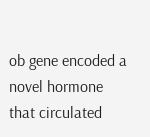ob gene encoded a novel hormone that circulated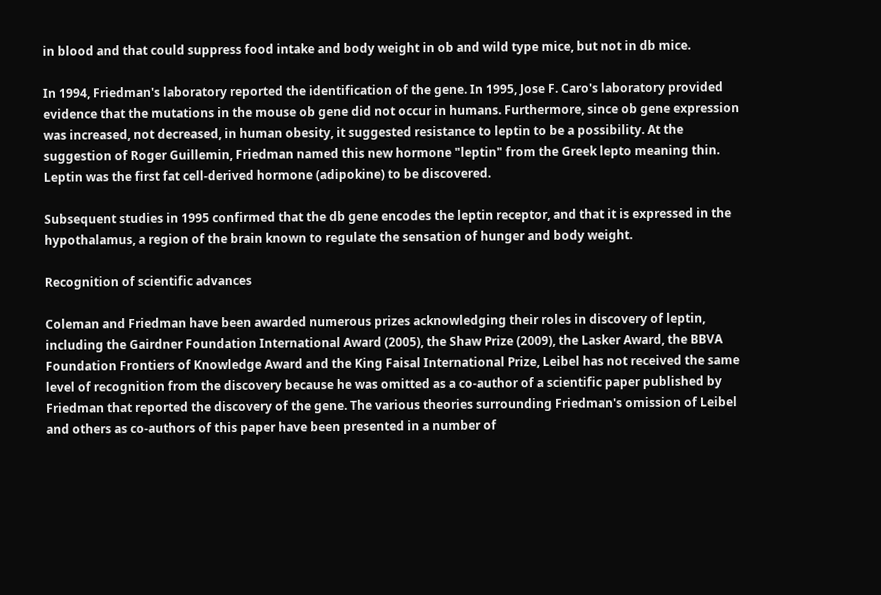in blood and that could suppress food intake and body weight in ob and wild type mice, but not in db mice.

In 1994, Friedman's laboratory reported the identification of the gene. In 1995, Jose F. Caro's laboratory provided evidence that the mutations in the mouse ob gene did not occur in humans. Furthermore, since ob gene expression was increased, not decreased, in human obesity, it suggested resistance to leptin to be a possibility. At the suggestion of Roger Guillemin, Friedman named this new hormone "leptin" from the Greek lepto meaning thin. Leptin was the first fat cell-derived hormone (adipokine) to be discovered.

Subsequent studies in 1995 confirmed that the db gene encodes the leptin receptor, and that it is expressed in the hypothalamus, a region of the brain known to regulate the sensation of hunger and body weight.

Recognition of scientific advances

Coleman and Friedman have been awarded numerous prizes acknowledging their roles in discovery of leptin, including the Gairdner Foundation International Award (2005), the Shaw Prize (2009), the Lasker Award, the BBVA Foundation Frontiers of Knowledge Award and the King Faisal International Prize, Leibel has not received the same level of recognition from the discovery because he was omitted as a co-author of a scientific paper published by Friedman that reported the discovery of the gene. The various theories surrounding Friedman's omission of Leibel and others as co-authors of this paper have been presented in a number of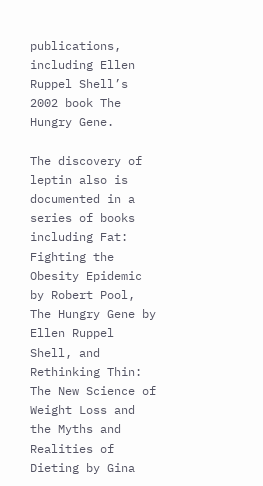publications, including Ellen Ruppel Shell’s 2002 book The Hungry Gene.

The discovery of leptin also is documented in a series of books including Fat: Fighting the Obesity Epidemic by Robert Pool, The Hungry Gene by Ellen Ruppel Shell, and Rethinking Thin: The New Science of Weight Loss and the Myths and Realities of Dieting by Gina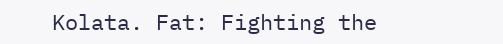Kolata. Fat: Fighting the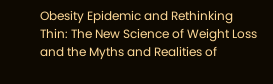Obesity Epidemic and Rethinking Thin: The New Science of Weight Loss and the Myths and Realities of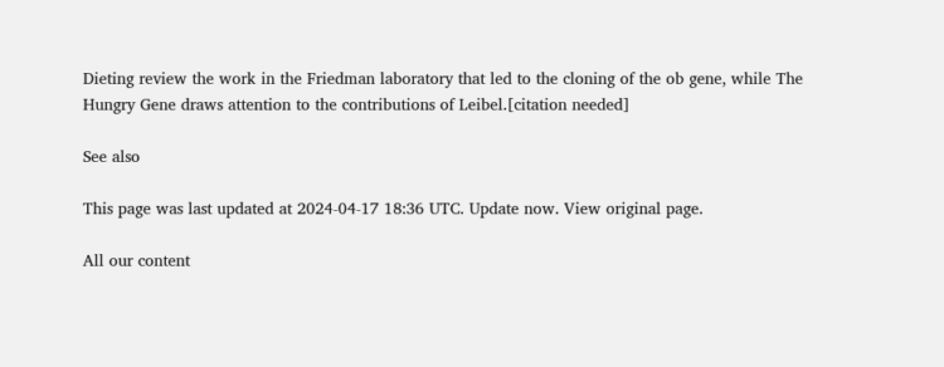Dieting review the work in the Friedman laboratory that led to the cloning of the ob gene, while The Hungry Gene draws attention to the contributions of Leibel.[citation needed]

See also

This page was last updated at 2024-04-17 18:36 UTC. Update now. View original page.

All our content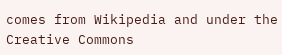comes from Wikipedia and under the Creative Commons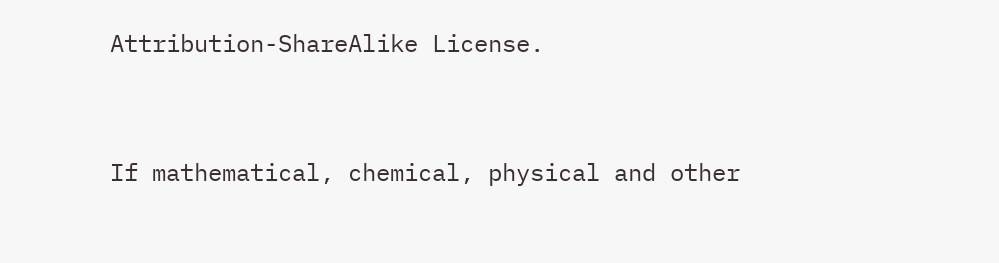Attribution-ShareAlike License.


If mathematical, chemical, physical and other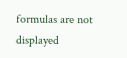formulas are not displayed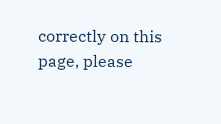correctly on this page, please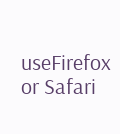useFirefox or Safari